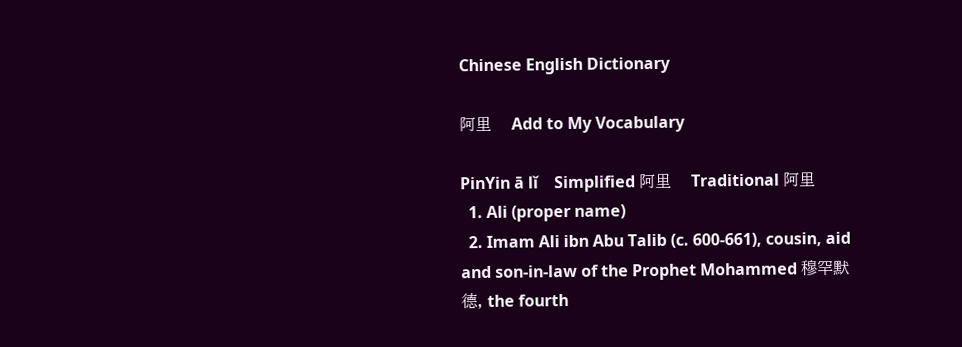Chinese English Dictionary

阿里    Add to My Vocabulary

PinYin ā lǐ    Simplified 阿里    Traditional 阿里
  1. Ali (proper name)
  2. Imam Ali ibn Abu Talib (c. 600-661), cousin, aid and son-in-law of the Prophet Mohammed 穆罕默德, the fourth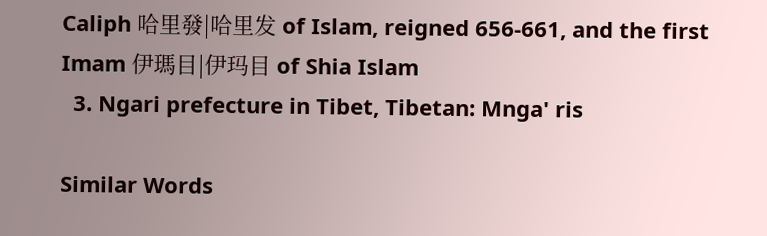Caliph 哈里發|哈里发 of Islam, reigned 656-661, and the first Imam 伊瑪目|伊玛目 of Shia Islam
  3. Ngari prefecture in Tibet, Tibetan: Mnga' ris

Similar Words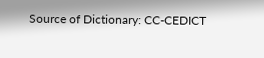Source of Dictionary: CC-CEDICT